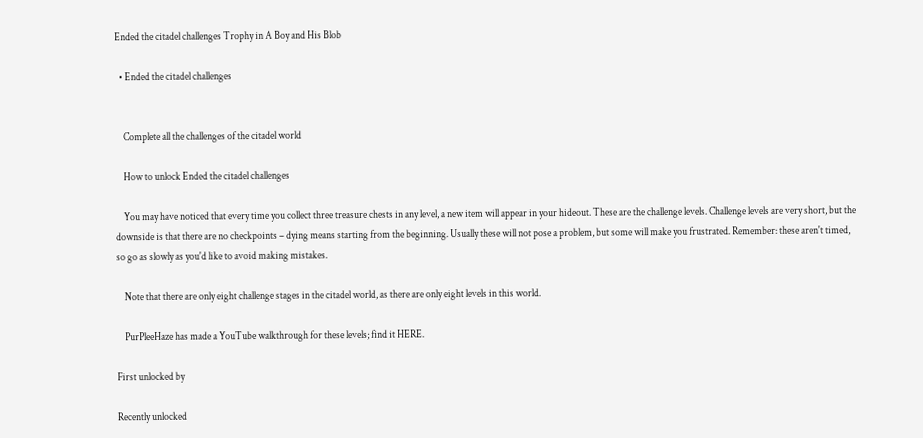Ended the citadel challenges Trophy in A Boy and His Blob

  • Ended the citadel challenges


    Complete all the challenges of the citadel world

    How to unlock Ended the citadel challenges

    You may have noticed that every time you collect three treasure chests in any level, a new item will appear in your hideout. These are the challenge levels. Challenge levels are very short, but the downside is that there are no checkpoints – dying means starting from the beginning. Usually these will not pose a problem, but some will make you frustrated. Remember: these aren't timed, so go as slowly as you'd like to avoid making mistakes.

    Note that there are only eight challenge stages in the citadel world, as there are only eight levels in this world.

    PurPleeHaze has made a YouTube walkthrough for these levels; find it HERE.

First unlocked by

Recently unlocked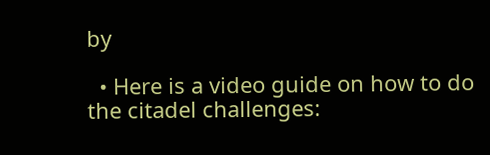by

  • Here is a video guide on how to do the citadel challenges: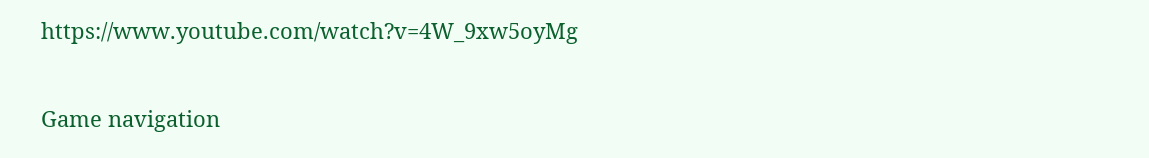https://www.youtube.com/watch?v=4W_9xw5oyMg

Game navigation